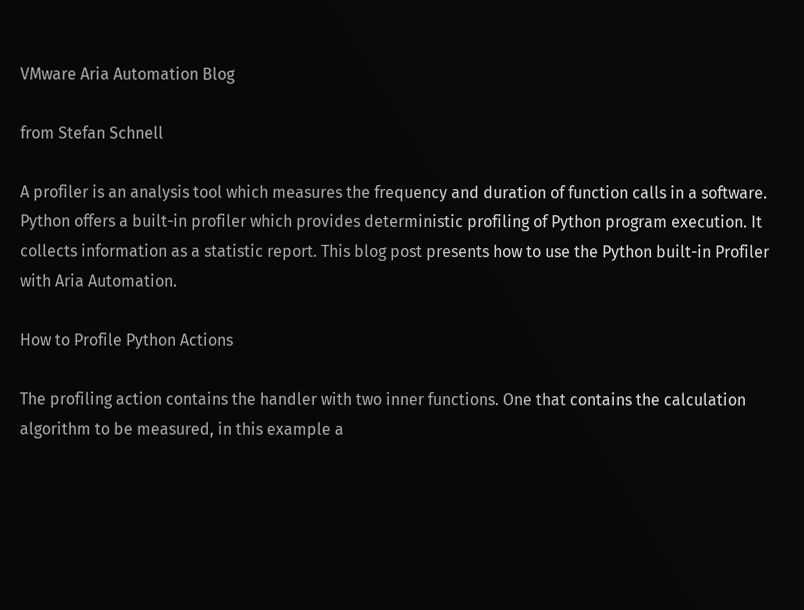VMware Aria Automation Blog

from Stefan Schnell

A profiler is an analysis tool which measures the frequency and duration of function calls in a software. Python offers a built-in profiler which provides deterministic profiling of Python program execution. It collects information as a statistic report. This blog post presents how to use the Python built-in Profiler with Aria Automation.

How to Profile Python Actions

The profiling action contains the handler with two inner functions. One that contains the calculation algorithm to be measured, in this example a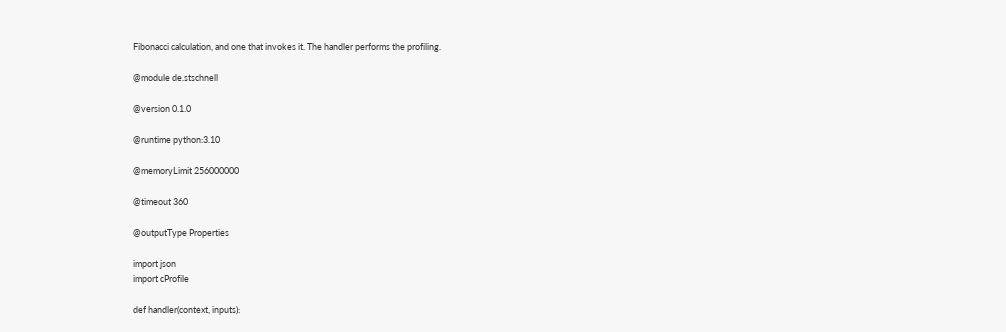Fibonacci calculation, and one that invokes it. The handler performs the profiling.

@module de.stschnell

@version 0.1.0

@runtime python:3.10

@memoryLimit 256000000

@timeout 360

@outputType Properties

import json
import cProfile

def handler(context, inputs):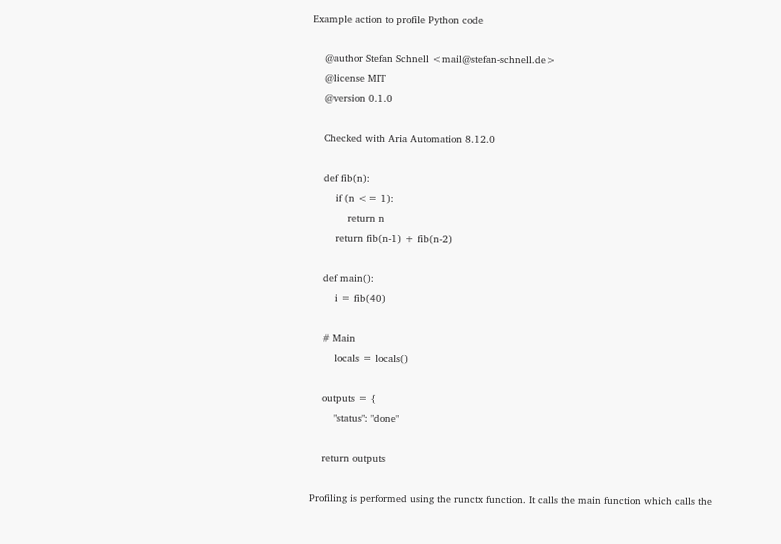Example action to profile Python code

    @author Stefan Schnell <mail@stefan-schnell.de>
    @license MIT
    @version 0.1.0

    Checked with Aria Automation 8.12.0

    def fib(n):
        if (n <= 1):
            return n
        return fib(n-1) + fib(n-2)

    def main():
        i = fib(40)

    # Main
        locals = locals()

    outputs = {
        "status": "done"

    return outputs

Profiling is performed using the runctx function. It calls the main function which calls the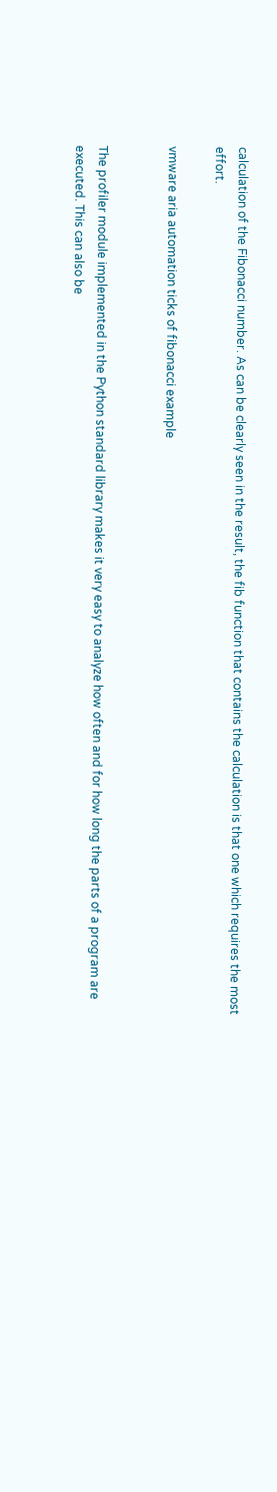calculation of the Fibonacci number. As can be clearly seen in the result, the fib function that contains the calculation is that one which requires the most effort.

vmware aria automation ticks of fibonacci example


The profiler module implemented in the Python standard library makes it very easy to analyze how often and for how long the parts of a program are executed. This can also be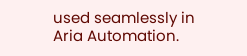used seamlessly in Aria Automation.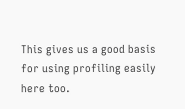This gives us a good basis for using profiling easily here too.